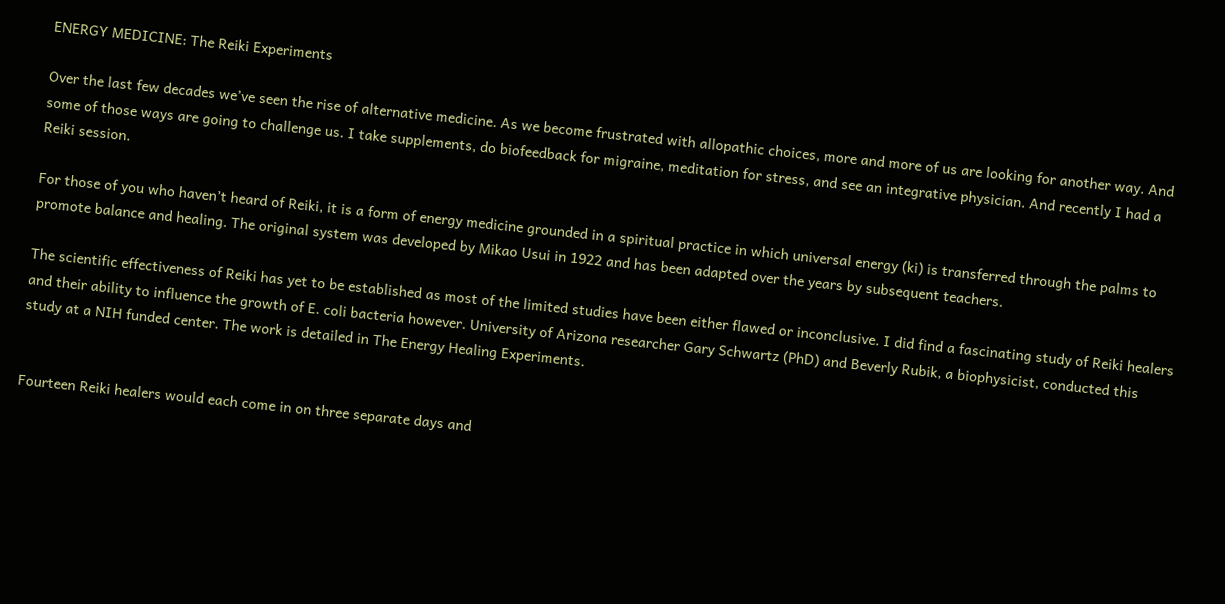ENERGY MEDICINE: The Reiki Experiments

Over the last few decades we’ve seen the rise of alternative medicine. As we become frustrated with allopathic choices, more and more of us are looking for another way. And some of those ways are going to challenge us. I take supplements, do biofeedback for migraine, meditation for stress, and see an integrative physician. And recently I had a Reiki session.

For those of you who haven’t heard of Reiki, it is a form of energy medicine grounded in a spiritual practice in which universal energy (ki) is transferred through the palms to promote balance and healing. The original system was developed by Mikao Usui in 1922 and has been adapted over the years by subsequent teachers.

The scientific effectiveness of Reiki has yet to be established as most of the limited studies have been either flawed or inconclusive. I did find a fascinating study of Reiki healers and their ability to influence the growth of E. coli bacteria however. University of Arizona researcher Gary Schwartz (PhD) and Beverly Rubik, a biophysicist, conducted this study at a NIH funded center. The work is detailed in The Energy Healing Experiments.


Fourteen Reiki healers would each come in on three separate days and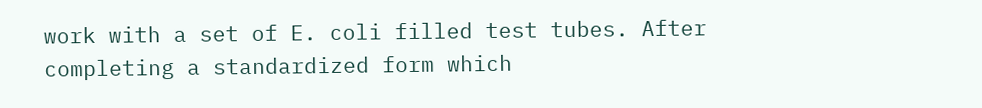work with a set of E. coli filled test tubes. After completing a standardized form which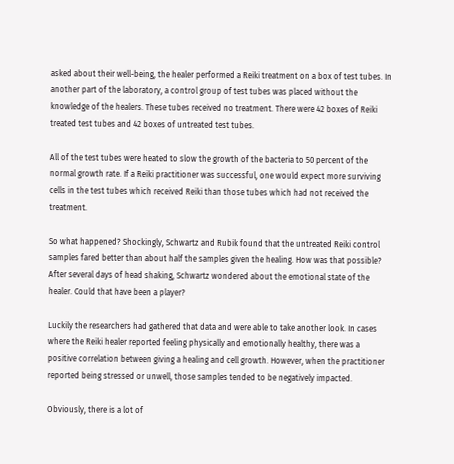asked about their well-being, the healer performed a Reiki treatment on a box of test tubes. In another part of the laboratory, a control group of test tubes was placed without the knowledge of the healers. These tubes received no treatment. There were 42 boxes of Reiki treated test tubes and 42 boxes of untreated test tubes.

All of the test tubes were heated to slow the growth of the bacteria to 50 percent of the normal growth rate. If a Reiki practitioner was successful, one would expect more surviving cells in the test tubes which received Reiki than those tubes which had not received the treatment.

So what happened? Shockingly, Schwartz and Rubik found that the untreated Reiki control samples fared better than about half the samples given the healing. How was that possible? After several days of head shaking, Schwartz wondered about the emotional state of the healer. Could that have been a player?

Luckily the researchers had gathered that data and were able to take another look. In cases where the Reiki healer reported feeling physically and emotionally healthy, there was a positive correlation between giving a healing and cell growth. However, when the practitioner reported being stressed or unwell, those samples tended to be negatively impacted.

Obviously, there is a lot of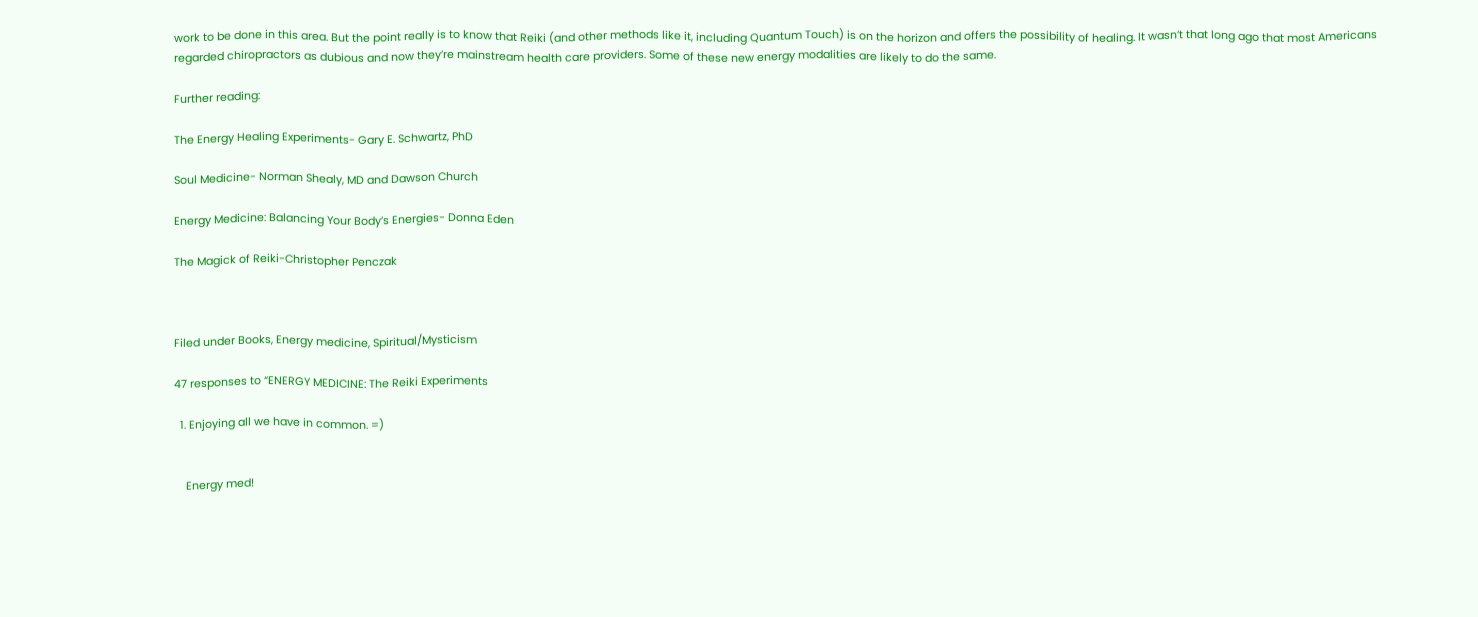work to be done in this area. But the point really is to know that Reiki (and other methods like it, including Quantum Touch) is on the horizon and offers the possibility of healing. It wasn’t that long ago that most Americans regarded chiropractors as dubious and now they’re mainstream health care providers. Some of these new energy modalities are likely to do the same.

Further reading:

The Energy Healing Experiments- Gary E. Schwartz, PhD

Soul Medicine- Norman Shealy, MD and Dawson Church

Energy Medicine: Balancing Your Body’s Energies- Donna Eden

The Magick of Reiki-Christopher Penczak



Filed under Books, Energy medicine, Spiritual/Mysticism

47 responses to “ENERGY MEDICINE: The Reiki Experiments

  1. Enjoying all we have in common. =)


    Energy med!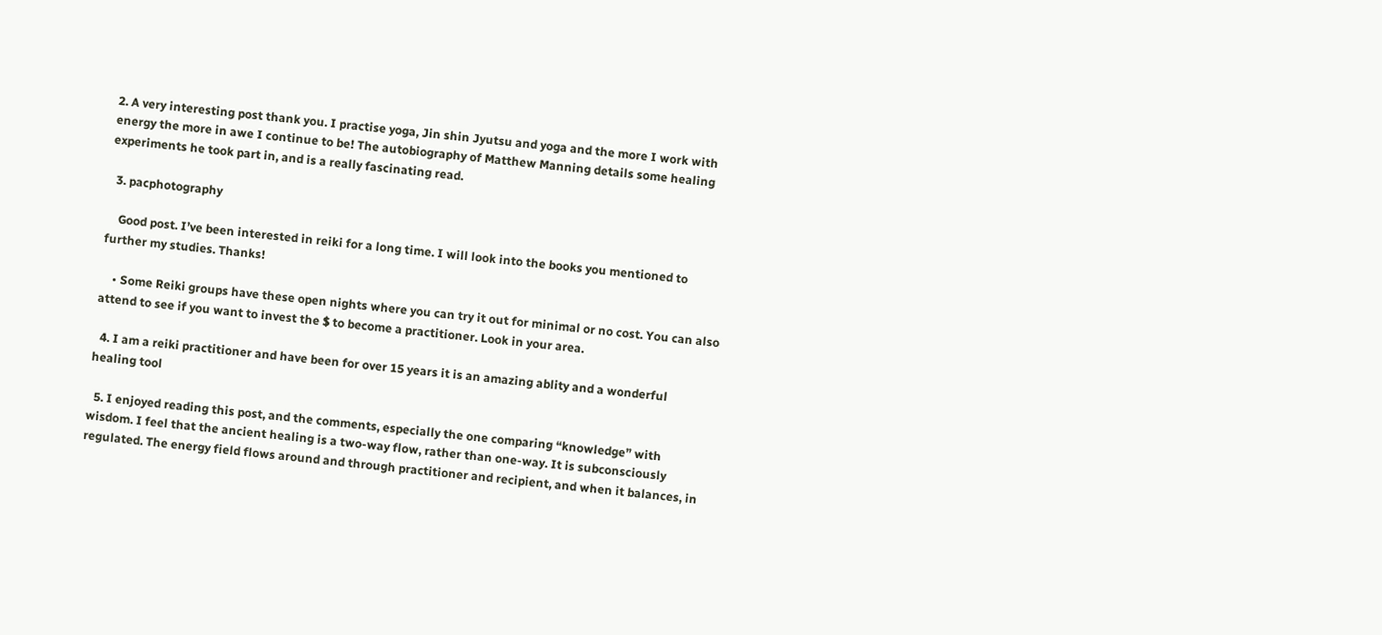2. A very interesting post thank you. I practise yoga, Jin shin Jyutsu and yoga and the more I work with energy the more in awe I continue to be! The autobiography of Matthew Manning details some healing experiments he took part in, and is a really fascinating read.

  3. pacphotography

    Good post. I’ve been interested in reiki for a long time. I will look into the books you mentioned to further my studies. Thanks!

    • Some Reiki groups have these open nights where you can try it out for minimal or no cost. You can also attend to see if you want to invest the $ to become a practitioner. Look in your area.

  4. I am a reiki practitioner and have been for over 15 years it is an amazing ablity and a wonderful healing tool

  5. I enjoyed reading this post, and the comments, especially the one comparing “knowledge” with wisdom. I feel that the ancient healing is a two-way flow, rather than one-way. It is subconsciously regulated. The energy field flows around and through practitioner and recipient, and when it balances, in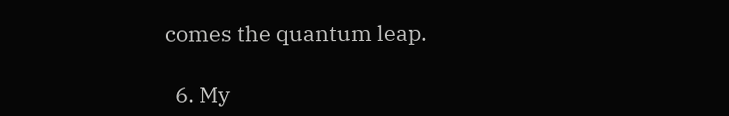comes the quantum leap.

  6. My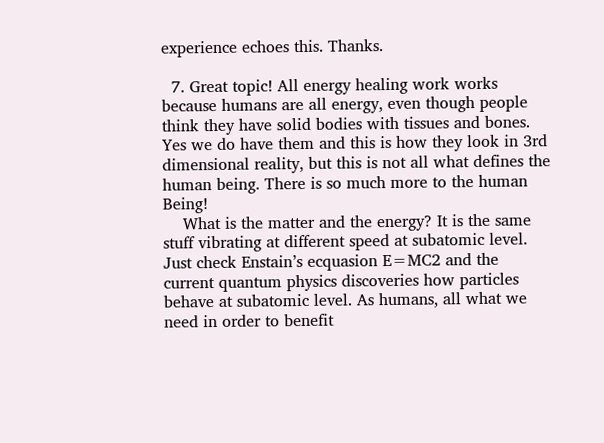experience echoes this. Thanks.

  7. Great topic! All energy healing work works because humans are all energy, even though people think they have solid bodies with tissues and bones. Yes we do have them and this is how they look in 3rd dimensional reality, but this is not all what defines the human being. There is so much more to the human Being!
    What is the matter and the energy? It is the same stuff vibrating at different speed at subatomic level. Just check Enstain’s ecquasion E=MC2 and the current quantum physics discoveries how particles behave at subatomic level. As humans, all what we need in order to benefit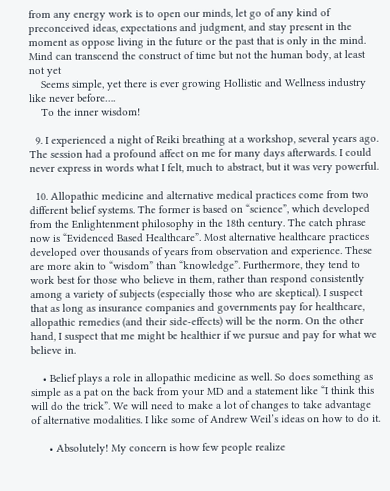from any energy work is to open our minds, let go of any kind of preconceived ideas, expectations and judgment, and stay present in the moment as oppose living in the future or the past that is only in the mind. Mind can transcend the construct of time but not the human body, at least not yet
    Seems simple, yet there is ever growing Hollistic and Wellness industry like never before….
    To the inner wisdom!

  9. I experienced a night of Reiki breathing at a workshop, several years ago. The session had a profound affect on me for many days afterwards. I could never express in words what I felt, much to abstract, but it was very powerful.

  10. Allopathic medicine and alternative medical practices come from two different belief systems. The former is based on “science”, which developed from the Enlightenment philosophy in the 18th century. The catch phrase now is “Evidenced Based Healthcare”. Most alternative healthcare practices developed over thousands of years from observation and experience. These are more akin to “wisdom” than “knowledge”. Furthermore, they tend to work best for those who believe in them, rather than respond consistently among a variety of subjects (especially those who are skeptical). I suspect that as long as insurance companies and governments pay for healthcare, allopathic remedies (and their side-effects) will be the norm. On the other hand, I suspect that me might be healthier if we pursue and pay for what we believe in.

    • Belief plays a role in allopathic medicine as well. So does something as simple as a pat on the back from your MD and a statement like “I think this will do the trick”. We will need to make a lot of changes to take advantage of alternative modalities. I like some of Andrew Weil’s ideas on how to do it.

      • Absolutely! My concern is how few people realize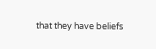that they have beliefs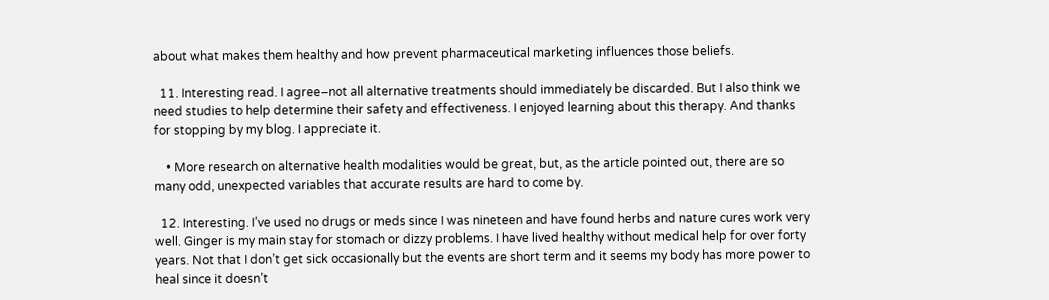about what makes them healthy and how prevent pharmaceutical marketing influences those beliefs.

  11. Interesting read. I agree–not all alternative treatments should immediately be discarded. But I also think we need studies to help determine their safety and effectiveness. I enjoyed learning about this therapy. And thanks for stopping by my blog. I appreciate it.

    • More research on alternative health modalities would be great, but, as the article pointed out, there are so many odd, unexpected variables that accurate results are hard to come by.

  12. Interesting. I’ve used no drugs or meds since I was nineteen and have found herbs and nature cures work very well. Ginger is my main stay for stomach or dizzy problems. I have lived healthy without medical help for over forty years. Not that I don’t get sick occasionally but the events are short term and it seems my body has more power to heal since it doesn’t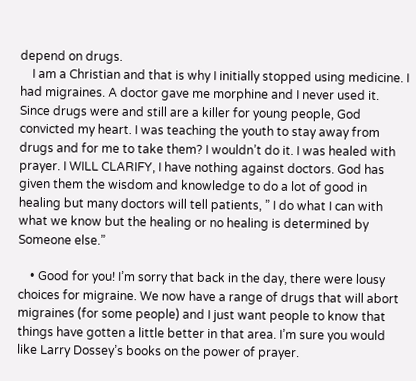depend on drugs.
    I am a Christian and that is why I initially stopped using medicine. I had migraines. A doctor gave me morphine and I never used it. Since drugs were and still are a killer for young people, God convicted my heart. I was teaching the youth to stay away from drugs and for me to take them? I wouldn’t do it. I was healed with prayer. I WILL CLARIFY, I have nothing against doctors. God has given them the wisdom and knowledge to do a lot of good in healing but many doctors will tell patients, ” I do what I can with what we know but the healing or no healing is determined by Someone else.”

    • Good for you! I’m sorry that back in the day, there were lousy choices for migraine. We now have a range of drugs that will abort migraines (for some people) and I just want people to know that things have gotten a little better in that area. I’m sure you would like Larry Dossey’s books on the power of prayer.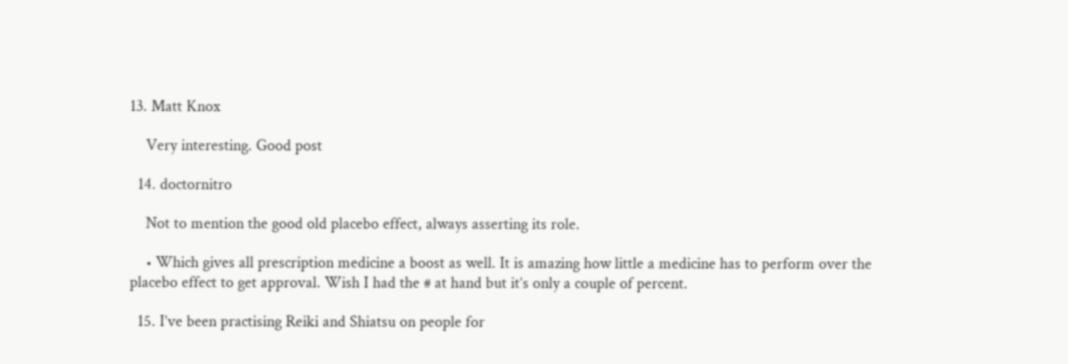13. Matt Knox

    Very interesting. Good post

  14. doctornitro

    Not to mention the good old placebo effect, always asserting its role.

    • Which gives all prescription medicine a boost as well. It is amazing how little a medicine has to perform over the placebo effect to get approval. Wish I had the # at hand but it’s only a couple of percent.

  15. I’ve been practising Reiki and Shiatsu on people for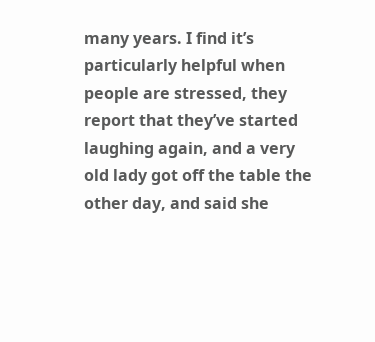many years. I find it’s particularly helpful when people are stressed, they report that they’ve started laughing again, and a very old lady got off the table the other day, and said she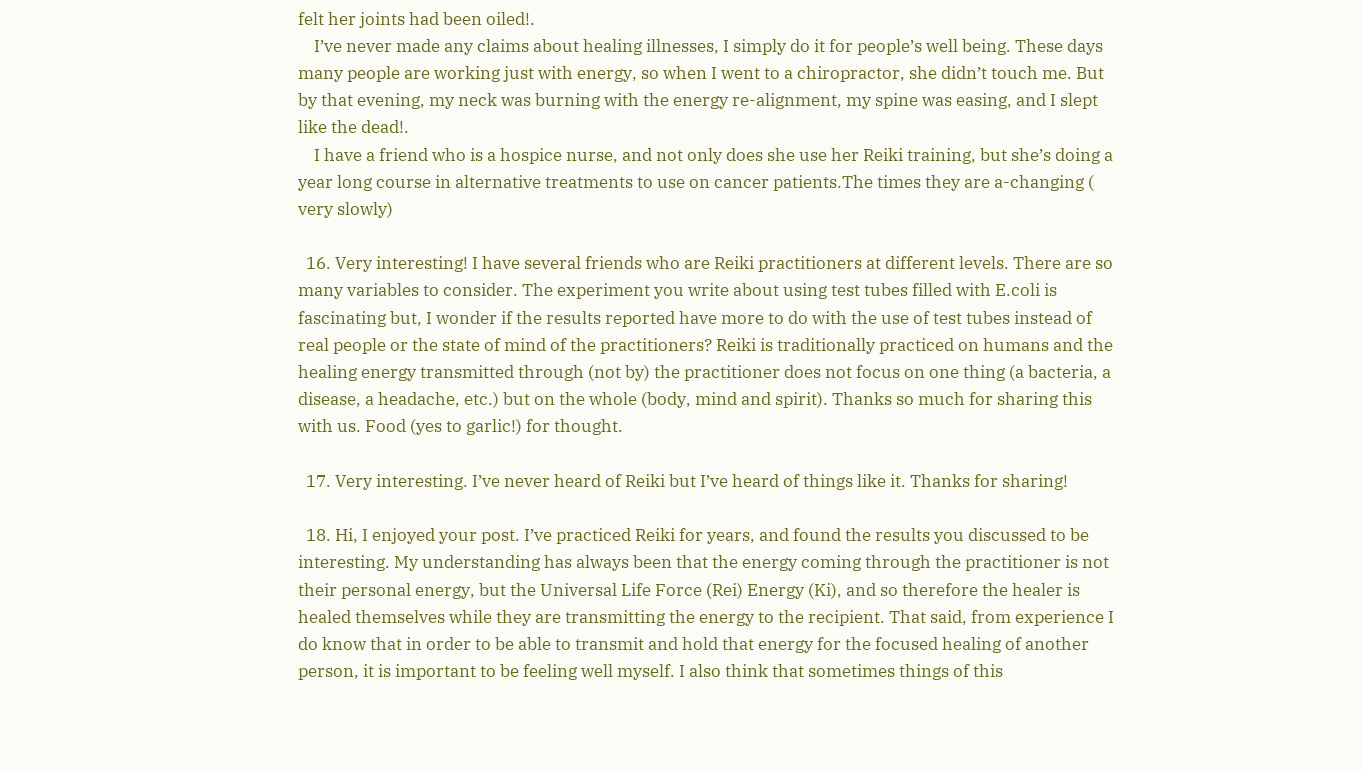felt her joints had been oiled!.
    I’ve never made any claims about healing illnesses, I simply do it for people’s well being. These days many people are working just with energy, so when I went to a chiropractor, she didn’t touch me. But by that evening, my neck was burning with the energy re-alignment, my spine was easing, and I slept like the dead!.
    I have a friend who is a hospice nurse, and not only does she use her Reiki training, but she’s doing a year long course in alternative treatments to use on cancer patients.The times they are a-changing ( very slowly)

  16. Very interesting! I have several friends who are Reiki practitioners at different levels. There are so many variables to consider. The experiment you write about using test tubes filled with E.coli is fascinating but, I wonder if the results reported have more to do with the use of test tubes instead of real people or the state of mind of the practitioners? Reiki is traditionally practiced on humans and the healing energy transmitted through (not by) the practitioner does not focus on one thing (a bacteria, a disease, a headache, etc.) but on the whole (body, mind and spirit). Thanks so much for sharing this with us. Food (yes to garlic!) for thought.

  17. Very interesting. I’ve never heard of Reiki but I’ve heard of things like it. Thanks for sharing!

  18. Hi, I enjoyed your post. I’ve practiced Reiki for years, and found the results you discussed to be interesting. My understanding has always been that the energy coming through the practitioner is not their personal energy, but the Universal Life Force (Rei) Energy (Ki), and so therefore the healer is healed themselves while they are transmitting the energy to the recipient. That said, from experience I do know that in order to be able to transmit and hold that energy for the focused healing of another person, it is important to be feeling well myself. I also think that sometimes things of this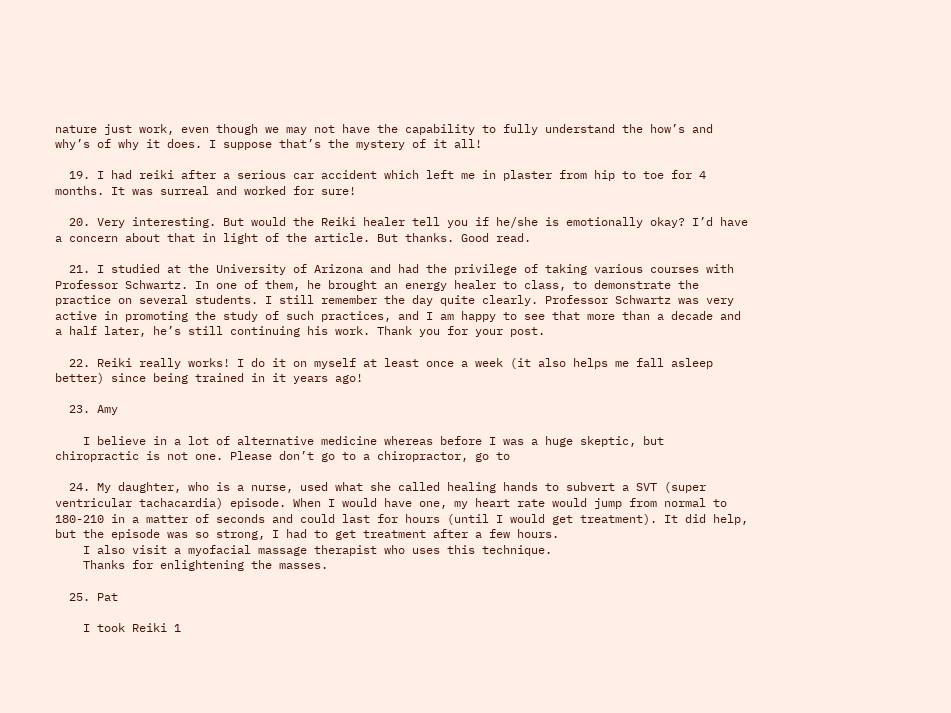nature just work, even though we may not have the capability to fully understand the how’s and why’s of why it does. I suppose that’s the mystery of it all!

  19. I had reiki after a serious car accident which left me in plaster from hip to toe for 4 months. It was surreal and worked for sure!

  20. Very interesting. But would the Reiki healer tell you if he/she is emotionally okay? I’d have a concern about that in light of the article. But thanks. Good read.

  21. I studied at the University of Arizona and had the privilege of taking various courses with Professor Schwartz. In one of them, he brought an energy healer to class, to demonstrate the practice on several students. I still remember the day quite clearly. Professor Schwartz was very active in promoting the study of such practices, and I am happy to see that more than a decade and a half later, he’s still continuing his work. Thank you for your post.

  22. Reiki really works! I do it on myself at least once a week (it also helps me fall asleep better) since being trained in it years ago!

  23. Amy

    I believe in a lot of alternative medicine whereas before I was a huge skeptic, but chiropractic is not one. Please don’t go to a chiropractor, go to

  24. My daughter, who is a nurse, used what she called healing hands to subvert a SVT (super ventricular tachacardia) episode. When I would have one, my heart rate would jump from normal to 180-210 in a matter of seconds and could last for hours (until I would get treatment). It did help, but the episode was so strong, I had to get treatment after a few hours.
    I also visit a myofacial massage therapist who uses this technique.
    Thanks for enlightening the masses.

  25. Pat

    I took Reiki 1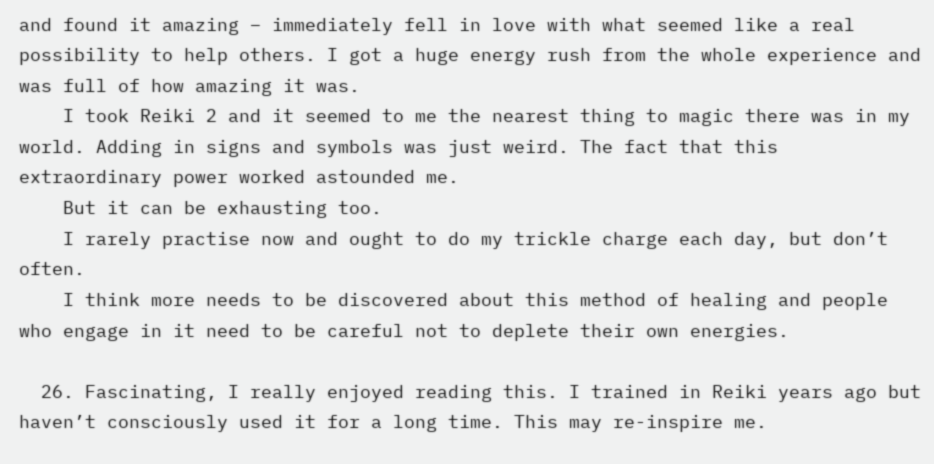and found it amazing – immediately fell in love with what seemed like a real possibility to help others. I got a huge energy rush from the whole experience and was full of how amazing it was.
    I took Reiki 2 and it seemed to me the nearest thing to magic there was in my world. Adding in signs and symbols was just weird. The fact that this extraordinary power worked astounded me.
    But it can be exhausting too.
    I rarely practise now and ought to do my trickle charge each day, but don’t often.
    I think more needs to be discovered about this method of healing and people who engage in it need to be careful not to deplete their own energies.

  26. Fascinating, I really enjoyed reading this. I trained in Reiki years ago but haven’t consciously used it for a long time. This may re-inspire me.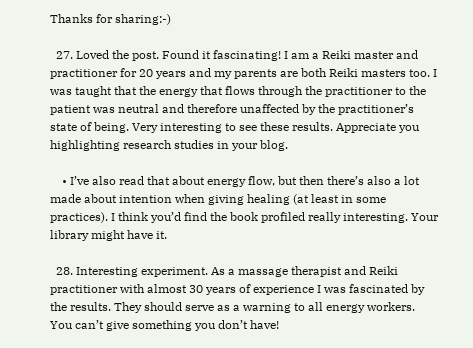Thanks for sharing:-)

  27. Loved the post. Found it fascinating! I am a Reiki master and practitioner for 20 years and my parents are both Reiki masters too. I was taught that the energy that flows through the practitioner to the patient was neutral and therefore unaffected by the practitioner’s state of being. Very interesting to see these results. Appreciate you highlighting research studies in your blog.

    • I’ve also read that about energy flow, but then there’s also a lot made about intention when giving healing (at least in some practices). I think you’d find the book profiled really interesting. Your library might have it.

  28. Interesting experiment. As a massage therapist and Reiki practitioner with almost 30 years of experience I was fascinated by the results. They should serve as a warning to all energy workers. You can’t give something you don’t have!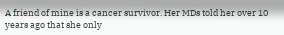A friend of mine is a cancer survivor. Her MDs told her over 10 years ago that she only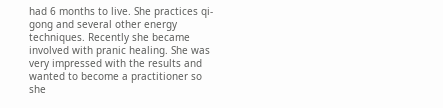had 6 months to live. She practices qi-gong and several other energy techniques. Recently she became involved with pranic healing. She was very impressed with the results and wanted to become a practitioner so she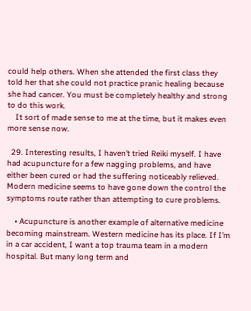could help others. When she attended the first class they told her that she could not practice pranic healing because she had cancer. You must be completely healthy and strong to do this work.
    It sort of made sense to me at the time, but it makes even more sense now.

  29. Interesting results, I haven’t tried Reiki myself. I have had acupuncture for a few nagging problems, and have either been cured or had the suffering noticeably relieved. Modern medicine seems to have gone down the control the symptoms route rather than attempting to cure problems.

    • Acupuncture is another example of alternative medicine becoming mainstream. Western medicine has its place. If I’m in a car accident, I want a top trauma team in a modern hospital. But many long term and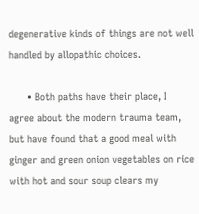degenerative kinds of things are not well handled by allopathic choices.

      • Both paths have their place, I agree about the modern trauma team, but have found that a good meal with ginger and green onion vegetables on rice with hot and sour soup clears my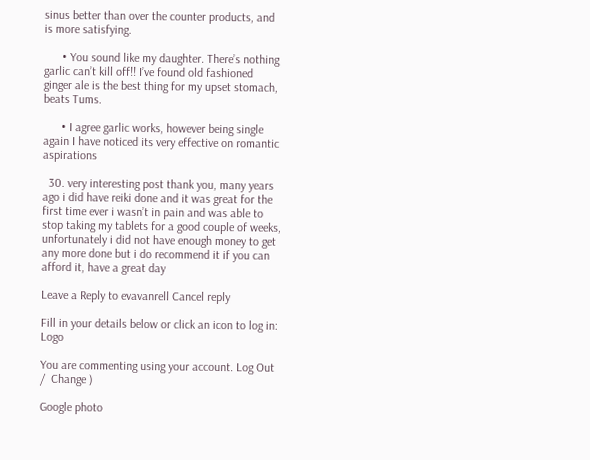sinus better than over the counter products, and is more satisfying.

      • You sound like my daughter. There’s nothing garlic can’t kill off!! I’ve found old fashioned ginger ale is the best thing for my upset stomach, beats Tums.

      • I agree garlic works, however being single again I have noticed its very effective on romantic aspirations

  30. very interesting post thank you, many years ago i did have reiki done and it was great for the first time ever i wasn’t in pain and was able to stop taking my tablets for a good couple of weeks, unfortunately i did not have enough money to get any more done but i do recommend it if you can afford it, have a great day

Leave a Reply to evavanrell Cancel reply

Fill in your details below or click an icon to log in: Logo

You are commenting using your account. Log Out /  Change )

Google photo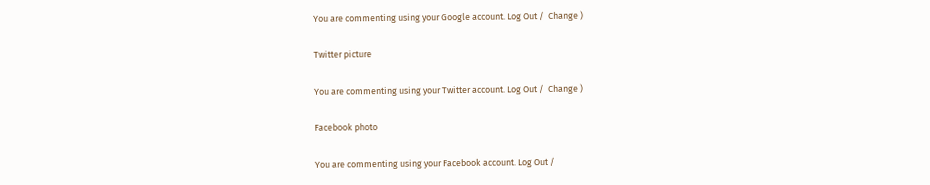You are commenting using your Google account. Log Out /  Change )

Twitter picture

You are commenting using your Twitter account. Log Out /  Change )

Facebook photo

You are commenting using your Facebook account. Log Out /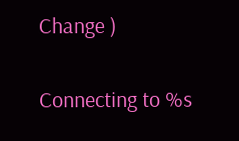Change )

Connecting to %s